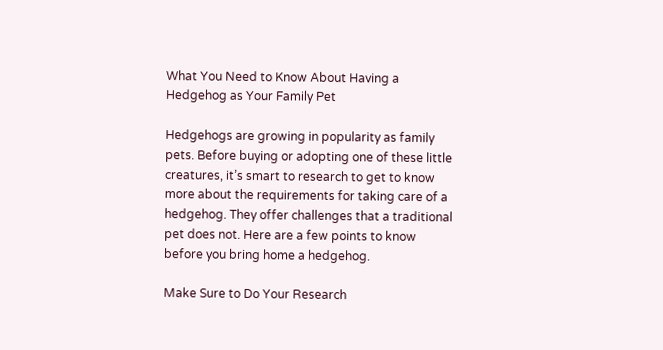What You Need to Know About Having a Hedgehog as Your Family Pet

Hedgehogs are growing in popularity as family pets. Before buying or adopting one of these little creatures, it’s smart to research to get to know more about the requirements for taking care of a hedgehog. They offer challenges that a traditional pet does not. Here are a few points to know before you bring home a hedgehog.

Make Sure to Do Your Research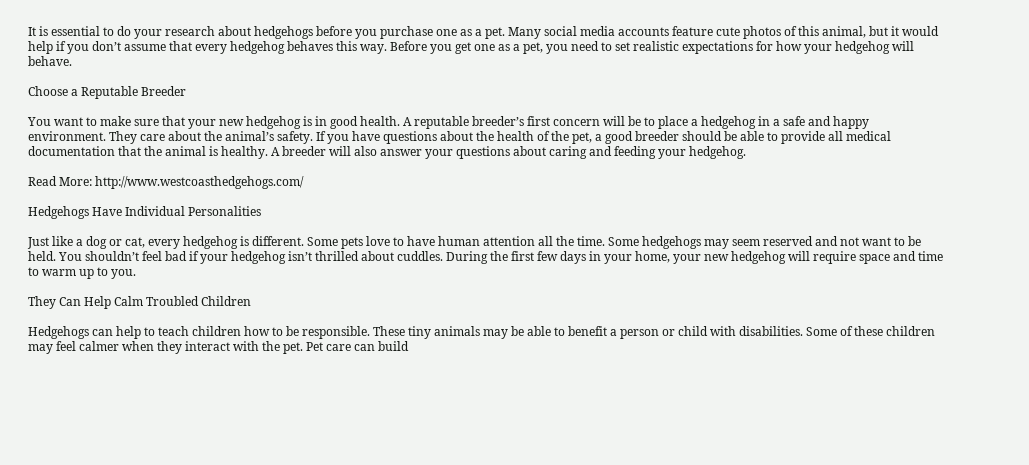It is essential to do your research about hedgehogs before you purchase one as a pet. Many social media accounts feature cute photos of this animal, but it would help if you don’t assume that every hedgehog behaves this way. Before you get one as a pet, you need to set realistic expectations for how your hedgehog will behave.

Choose a Reputable Breeder

You want to make sure that your new hedgehog is in good health. A reputable breeder’s first concern will be to place a hedgehog in a safe and happy environment. They care about the animal’s safety. If you have questions about the health of the pet, a good breeder should be able to provide all medical documentation that the animal is healthy. A breeder will also answer your questions about caring and feeding your hedgehog.

Read More: http://www.westcoasthedgehogs.com/

Hedgehogs Have Individual Personalities

Just like a dog or cat, every hedgehog is different. Some pets love to have human attention all the time. Some hedgehogs may seem reserved and not want to be held. You shouldn’t feel bad if your hedgehog isn’t thrilled about cuddles. During the first few days in your home, your new hedgehog will require space and time to warm up to you.

They Can Help Calm Troubled Children

Hedgehogs can help to teach children how to be responsible. These tiny animals may be able to benefit a person or child with disabilities. Some of these children may feel calmer when they interact with the pet. Pet care can build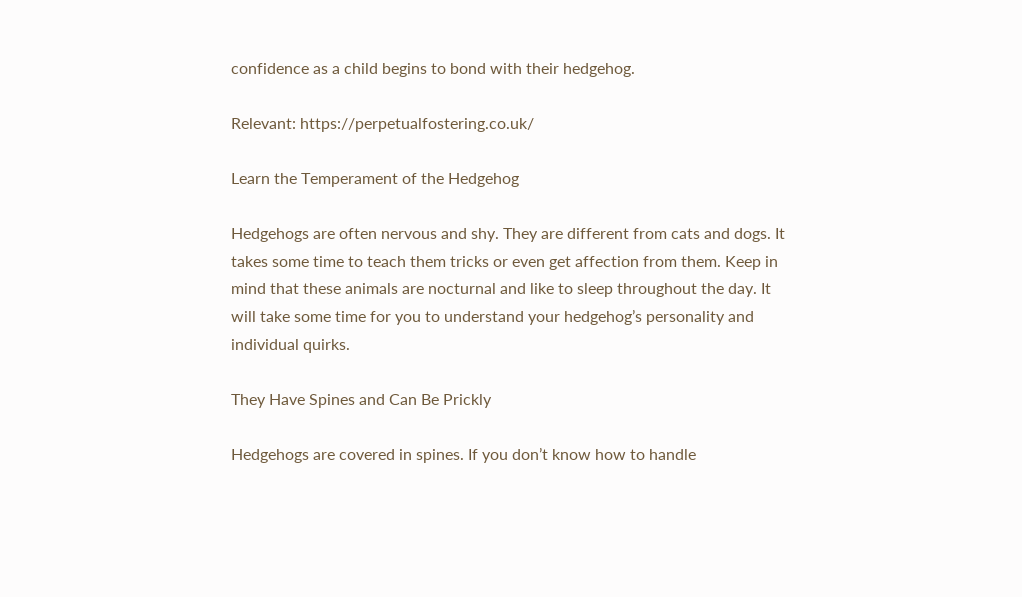confidence as a child begins to bond with their hedgehog.

Relevant: https://perpetualfostering.co.uk/

Learn the Temperament of the Hedgehog

Hedgehogs are often nervous and shy. They are different from cats and dogs. It takes some time to teach them tricks or even get affection from them. Keep in mind that these animals are nocturnal and like to sleep throughout the day. It will take some time for you to understand your hedgehog’s personality and individual quirks.

They Have Spines and Can Be Prickly

Hedgehogs are covered in spines. If you don’t know how to handle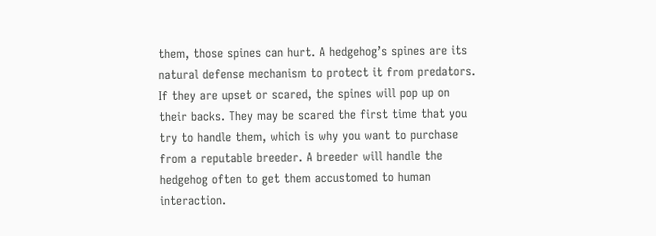them, those spines can hurt. A hedgehog’s spines are its natural defense mechanism to protect it from predators. If they are upset or scared, the spines will pop up on their backs. They may be scared the first time that you try to handle them, which is why you want to purchase from a reputable breeder. A breeder will handle the hedgehog often to get them accustomed to human interaction.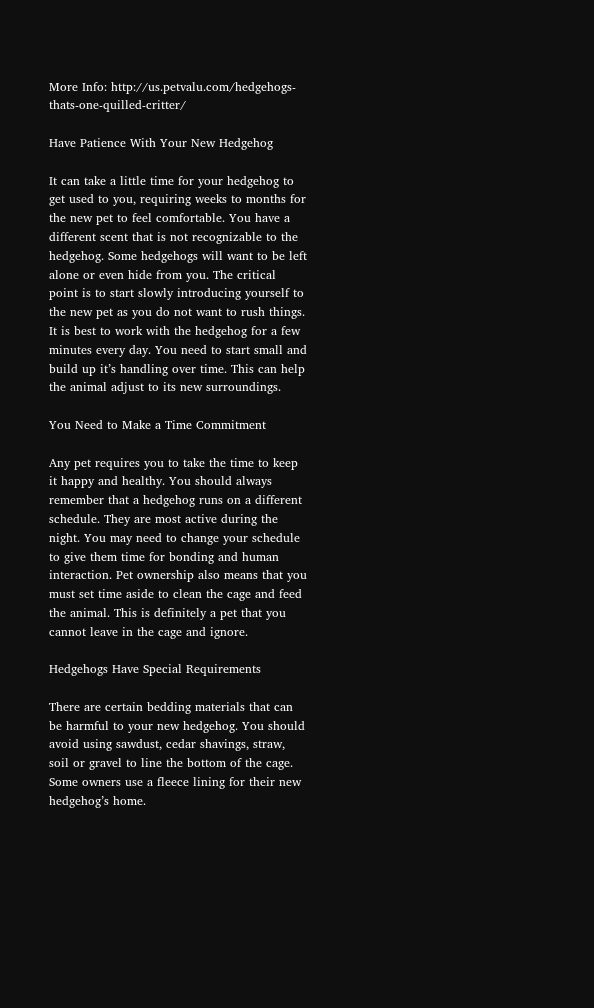More Info: http://us.petvalu.com/hedgehogs-thats-one-quilled-critter/

Have Patience With Your New Hedgehog

It can take a little time for your hedgehog to get used to you, requiring weeks to months for the new pet to feel comfortable. You have a different scent that is not recognizable to the hedgehog. Some hedgehogs will want to be left alone or even hide from you. The critical point is to start slowly introducing yourself to the new pet as you do not want to rush things. It is best to work with the hedgehog for a few minutes every day. You need to start small and build up it’s handling over time. This can help the animal adjust to its new surroundings.

You Need to Make a Time Commitment

Any pet requires you to take the time to keep it happy and healthy. You should always remember that a hedgehog runs on a different schedule. They are most active during the night. You may need to change your schedule to give them time for bonding and human interaction. Pet ownership also means that you must set time aside to clean the cage and feed the animal. This is definitely a pet that you cannot leave in the cage and ignore.

Hedgehogs Have Special Requirements

There are certain bedding materials that can be harmful to your new hedgehog. You should avoid using sawdust, cedar shavings, straw, soil or gravel to line the bottom of the cage. Some owners use a fleece lining for their new hedgehog’s home.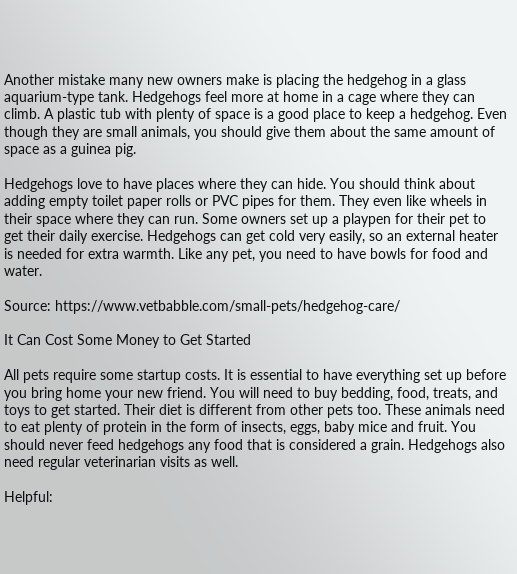Another mistake many new owners make is placing the hedgehog in a glass aquarium-type tank. Hedgehogs feel more at home in a cage where they can climb. A plastic tub with plenty of space is a good place to keep a hedgehog. Even though they are small animals, you should give them about the same amount of space as a guinea pig.

Hedgehogs love to have places where they can hide. You should think about adding empty toilet paper rolls or PVC pipes for them. They even like wheels in their space where they can run. Some owners set up a playpen for their pet to get their daily exercise. Hedgehogs can get cold very easily, so an external heater is needed for extra warmth. Like any pet, you need to have bowls for food and water.

Source: https://www.vetbabble.com/small-pets/hedgehog-care/

It Can Cost Some Money to Get Started

All pets require some startup costs. It is essential to have everything set up before you bring home your new friend. You will need to buy bedding, food, treats, and toys to get started. Their diet is different from other pets too. These animals need to eat plenty of protein in the form of insects, eggs, baby mice and fruit. You should never feed hedgehogs any food that is considered a grain. Hedgehogs also need regular veterinarian visits as well.

Helpful: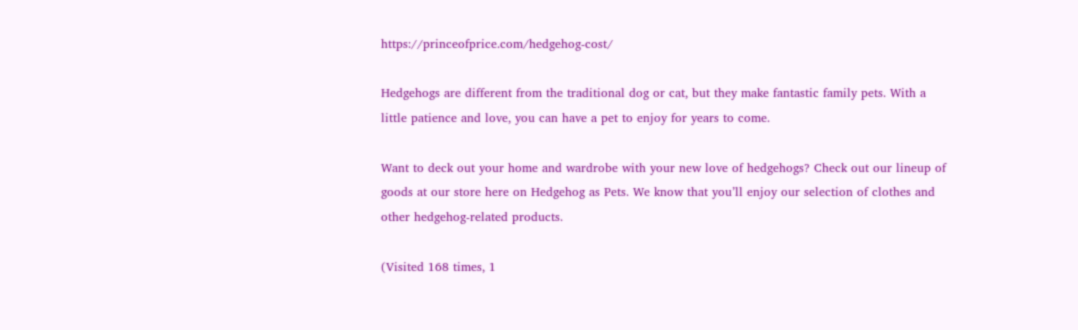https://princeofprice.com/hedgehog-cost/

Hedgehogs are different from the traditional dog or cat, but they make fantastic family pets. With a little patience and love, you can have a pet to enjoy for years to come.

Want to deck out your home and wardrobe with your new love of hedgehogs? Check out our lineup of goods at our store here on Hedgehog as Pets. We know that you’ll enjoy our selection of clothes and other hedgehog-related products.

(Visited 168 times, 1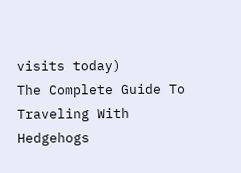visits today)
The Complete Guide To Traveling With Hedgehogs